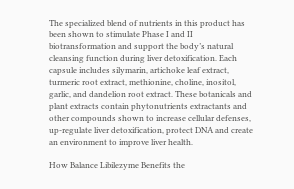The specialized blend of nutrients in this product has been shown to stimulate Phase I and II biotransformation and support the body’s natural cleansing function during liver detoxification. Each capsule includes silymarin, artichoke leaf extract, turmeric root extract, methionine, choline, inositol, garlic, and dandelion root extract. These botanicals and plant extracts contain phytonutrients extractants and other compounds shown to increase cellular defenses, up-regulate liver detoxification, protect DNA and create an environment to improve liver health.

How Balance Libilezyme Benefits the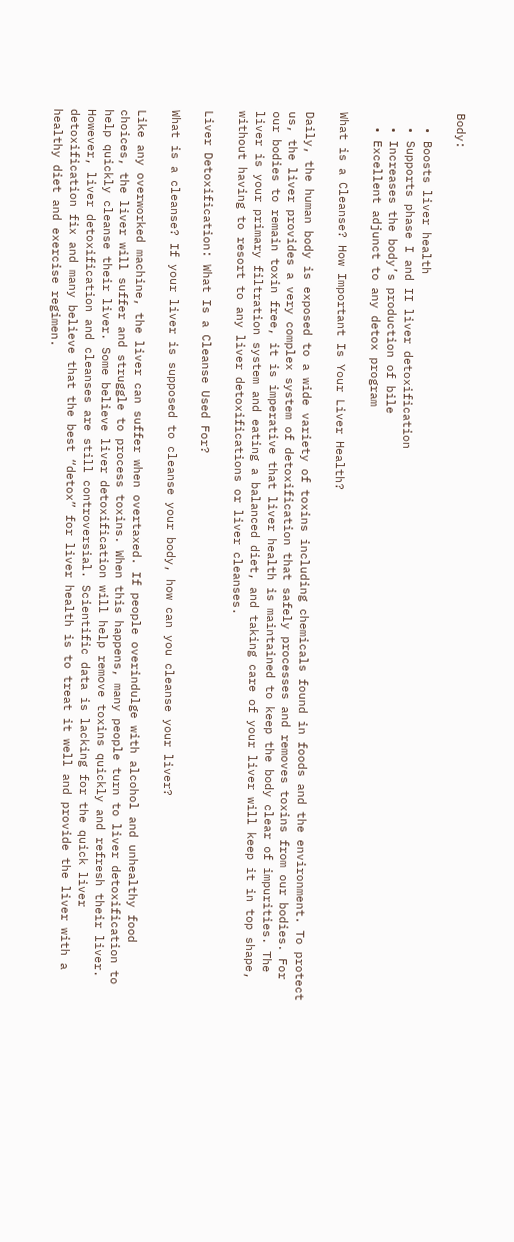Body:

  • Boosts liver health
  • Supports phase I and II liver detoxification
  • Increases the body’s production of bile
  • Excellent adjunct to any detox program

What is a Cleanse? How Important Is Your Liver Health?

Daily, the human body is exposed to a wide variety of toxins including chemicals found in foods and the environment. To protect us, the liver provides a very complex system of detoxification that safely processes and removes toxins from our bodies. For our bodies to remain toxin free, it is imperative that liver health is maintained to keep the body clear of impurities. The liver is your primary filtration system and eating a balanced diet, and taking care of your liver will keep it in top shape, without having to resort to any liver detoxifications or liver cleanses.

Liver Detoxification: What Is a Cleanse Used For?

What is a cleanse? If your liver is supposed to cleanse your body, how can you cleanse your liver?

Like any overworked machine, the liver can suffer when overtaxed. If people overindulge with alcohol and unhealthy food choices, the liver will suffer and struggle to process toxins. When this happens, many people turn to liver detoxification to help quickly cleanse their liver. Some believe liver detoxification will help remove toxins quickly and refresh their liver. However, liver detoxification and cleanses are still controversial. Scientific data is lacking for the quick liver detoxification fix and many believe that the best “detox” for liver health is to treat it well and provide the liver with a healthy diet and exercise regimen.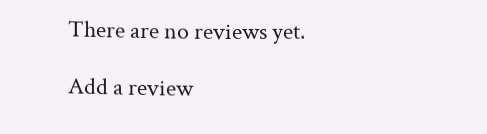There are no reviews yet.

Add a review